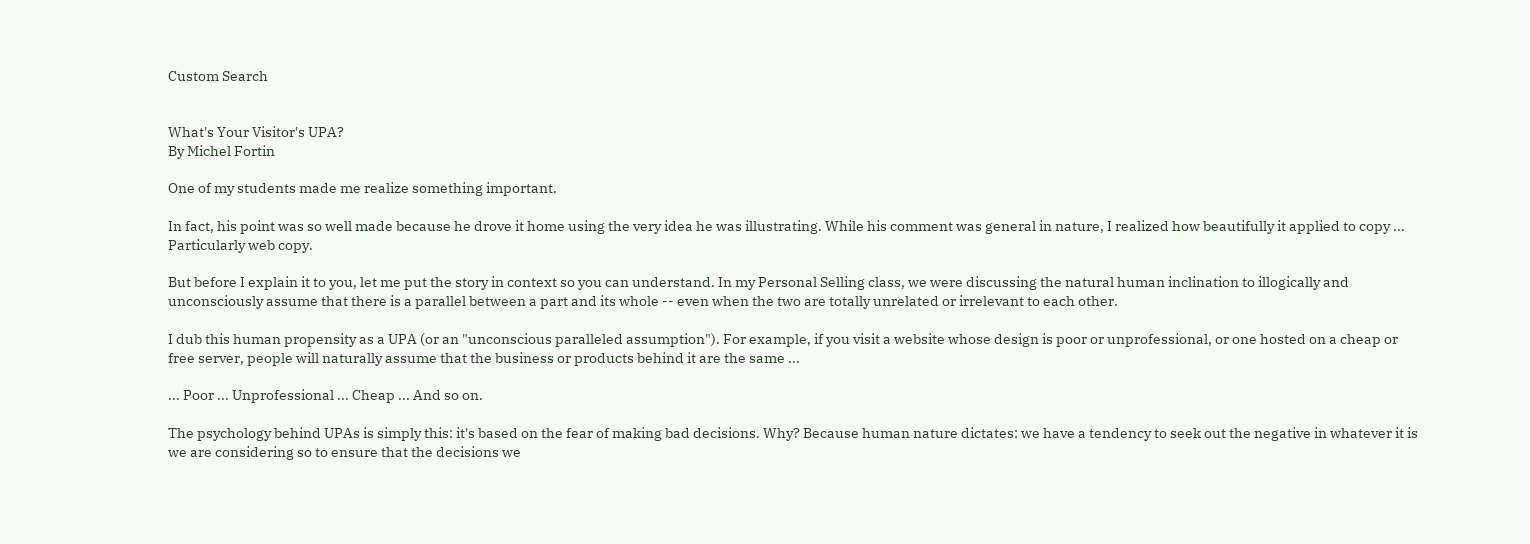Custom Search


What's Your Visitor's UPA?
By Michel Fortin

One of my students made me realize something important.

In fact, his point was so well made because he drove it home using the very idea he was illustrating. While his comment was general in nature, I realized how beautifully it applied to copy ... Particularly web copy.

But before I explain it to you, let me put the story in context so you can understand. In my Personal Selling class, we were discussing the natural human inclination to illogically and unconsciously assume that there is a parallel between a part and its whole -- even when the two are totally unrelated or irrelevant to each other.

I dub this human propensity as a UPA (or an "unconscious paralleled assumption"). For example, if you visit a website whose design is poor or unprofessional, or one hosted on a cheap or free server, people will naturally assume that the business or products behind it are the same ...

... Poor ... Unprofessional ... Cheap ... And so on.

The psychology behind UPAs is simply this: it's based on the fear of making bad decisions. Why? Because human nature dictates: we have a tendency to seek out the negative in whatever it is we are considering so to ensure that the decisions we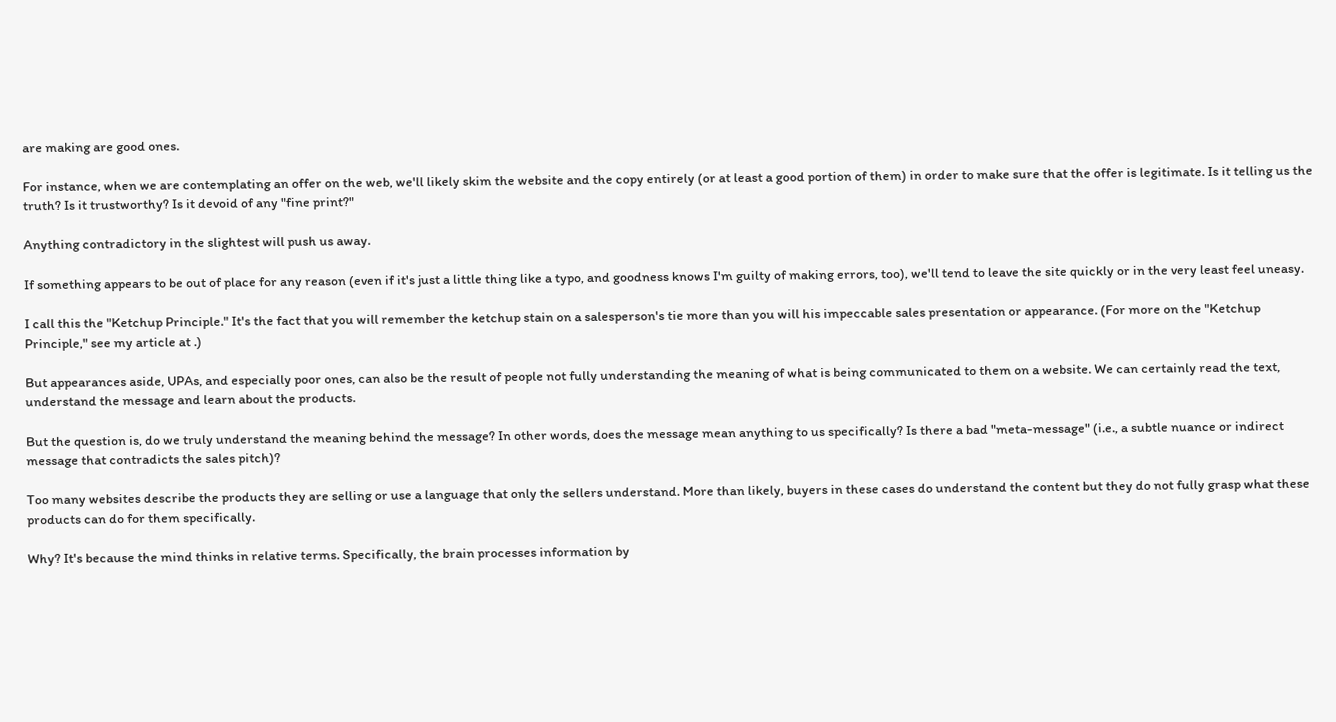are making are good ones.

For instance, when we are contemplating an offer on the web, we'll likely skim the website and the copy entirely (or at least a good portion of them) in order to make sure that the offer is legitimate. Is it telling us the truth? Is it trustworthy? Is it devoid of any "fine print?"

Anything contradictory in the slightest will push us away.

If something appears to be out of place for any reason (even if it's just a little thing like a typo, and goodness knows I'm guilty of making errors, too), we'll tend to leave the site quickly or in the very least feel uneasy.

I call this the "Ketchup Principle." It's the fact that you will remember the ketchup stain on a salesperson's tie more than you will his impeccable sales presentation or appearance. (For more on the "Ketchup Principle," see my article at .)

But appearances aside, UPAs, and especially poor ones, can also be the result of people not fully understanding the meaning of what is being communicated to them on a website. We can certainly read the text, understand the message and learn about the products.

But the question is, do we truly understand the meaning behind the message? In other words, does the message mean anything to us specifically? Is there a bad "meta-message" (i.e., a subtle nuance or indirect message that contradicts the sales pitch)?

Too many websites describe the products they are selling or use a language that only the sellers understand. More than likely, buyers in these cases do understand the content but they do not fully grasp what these products can do for them specifically.

Why? It's because the mind thinks in relative terms. Specifically, the brain processes information by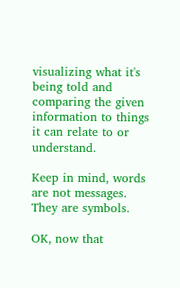visualizing what it's being told and comparing the given information to things it can relate to or understand.

Keep in mind, words are not messages. They are symbols.

OK, now that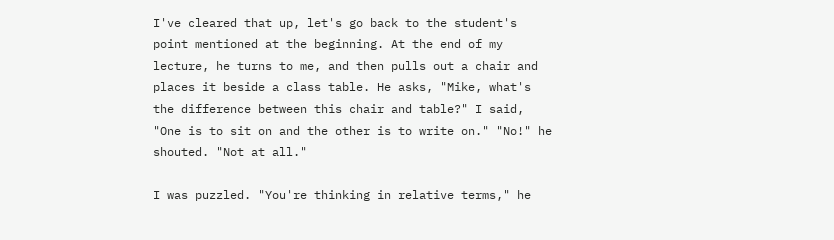I've cleared that up, let's go back to the student's point mentioned at the beginning. At the end of my lecture, he turns to me, and then pulls out a chair and places it beside a class table. He asks, "Mike, what's the difference between this chair and table?" I said, "One is to sit on and the other is to write on." "No!" he shouted. "Not at all."

I was puzzled. "You're thinking in relative terms," he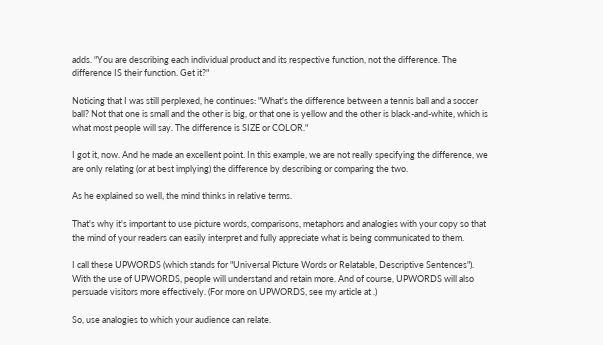adds. "You are describing each individual product and its respective function, not the difference. The difference IS their function. Get it?"

Noticing that I was still perplexed, he continues: "What's the difference between a tennis ball and a soccer ball? Not that one is small and the other is big, or that one is yellow and the other is black-and-white, which is what most people will say. The difference is SIZE or COLOR."

I got it, now. And he made an excellent point. In this example, we are not really specifying the difference, we are only relating (or at best implying) the difference by describing or comparing the two.

As he explained so well, the mind thinks in relative terms.

That's why it's important to use picture words, comparisons, metaphors and analogies with your copy so that the mind of your readers can easily interpret and fully appreciate what is being communicated to them.

I call these UPWORDS (which stands for "Universal Picture Words or Relatable, Descriptive Sentences"). With the use of UPWORDS, people will understand and retain more. And of course, UPWORDS will also persuade visitors more effectively. (For more on UPWORDS, see my article at .)

So, use analogies to which your audience can relate.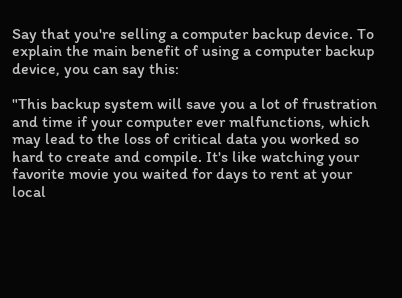Say that you're selling a computer backup device. To explain the main benefit of using a computer backup device, you can say this:

"This backup system will save you a lot of frustration and time if your computer ever malfunctions, which may lead to the loss of critical data you worked so hard to create and compile. It's like watching your favorite movie you waited for days to rent at your local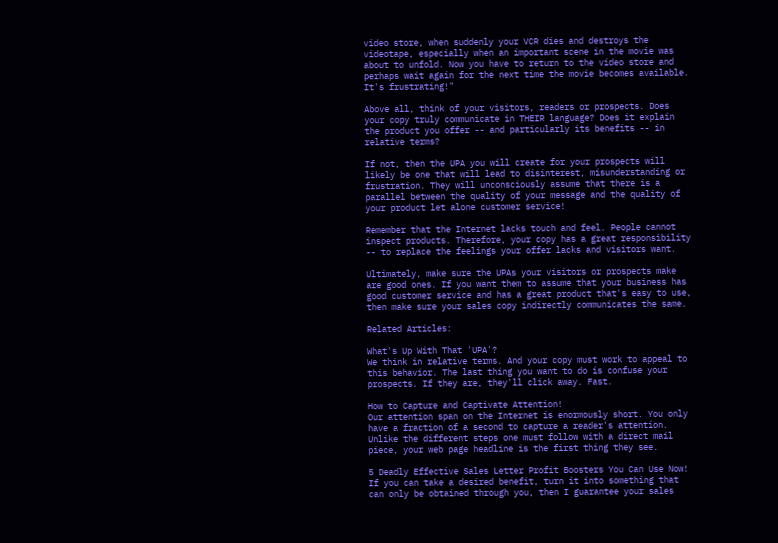video store, when suddenly your VCR dies and destroys the videotape, especially when an important scene in the movie was about to unfold. Now you have to return to the video store and perhaps wait again for the next time the movie becomes available. It's frustrating!"

Above all, think of your visitors, readers or prospects. Does your copy truly communicate in THEIR language? Does it explain the product you offer -- and particularly its benefits -- in relative terms?

If not, then the UPA you will create for your prospects will likely be one that will lead to disinterest, misunderstanding or frustration. They will unconsciously assume that there is a parallel between the quality of your message and the quality of your product let alone customer service!

Remember that the Internet lacks touch and feel. People cannot inspect products. Therefore, your copy has a great responsibility -- to replace the feelings your offer lacks and visitors want.

Ultimately, make sure the UPAs your visitors or prospects make are good ones. If you want them to assume that your business has good customer service and has a great product that's easy to use, then make sure your sales copy indirectly communicates the same.

Related Articles:

What's Up With That 'UPA'?
We think in relative terms. And your copy must work to appeal to this behavior. The last thing you want to do is confuse your prospects. If they are, they'll click away. Fast.

How to Capture and Captivate Attention!
Our attention span on the Internet is enormously short. You only have a fraction of a second to capture a reader's attention. Unlike the different steps one must follow with a direct mail piece, your web page headline is the first thing they see.

5 Deadly Effective Sales Letter Profit Boosters You Can Use Now!
If you can take a desired benefit, turn it into something that can only be obtained through you, then I guarantee your sales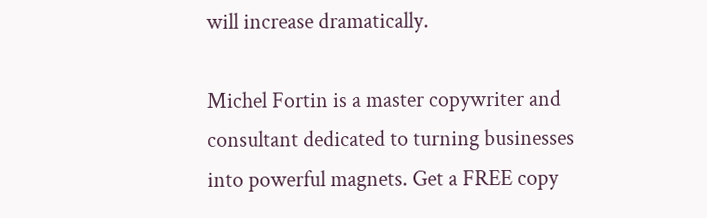will increase dramatically.

Michel Fortin is a master copywriter and consultant dedicated to turning businesses into powerful magnets. Get a FREE copy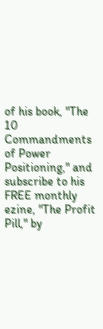of his book, "The 10 Commandments of Power Positioning," and subscribe to his FREE monthly ezine, "The Profit Pill," by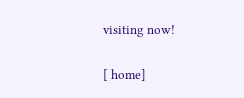visiting now!

[ home]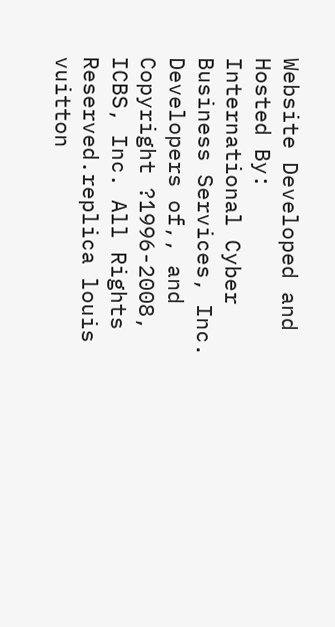Website Developed and Hosted By:
International Cyber Business Services, Inc.
Developers of,, and
Copyright ?1996-2008, ICBS, Inc. All Rights Reserved.replica louis vuitton